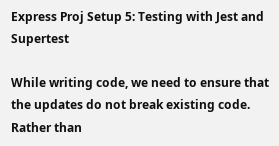Express Proj Setup 5: Testing with Jest and Supertest

While writing code, we need to ensure that the updates do not break existing code. Rather than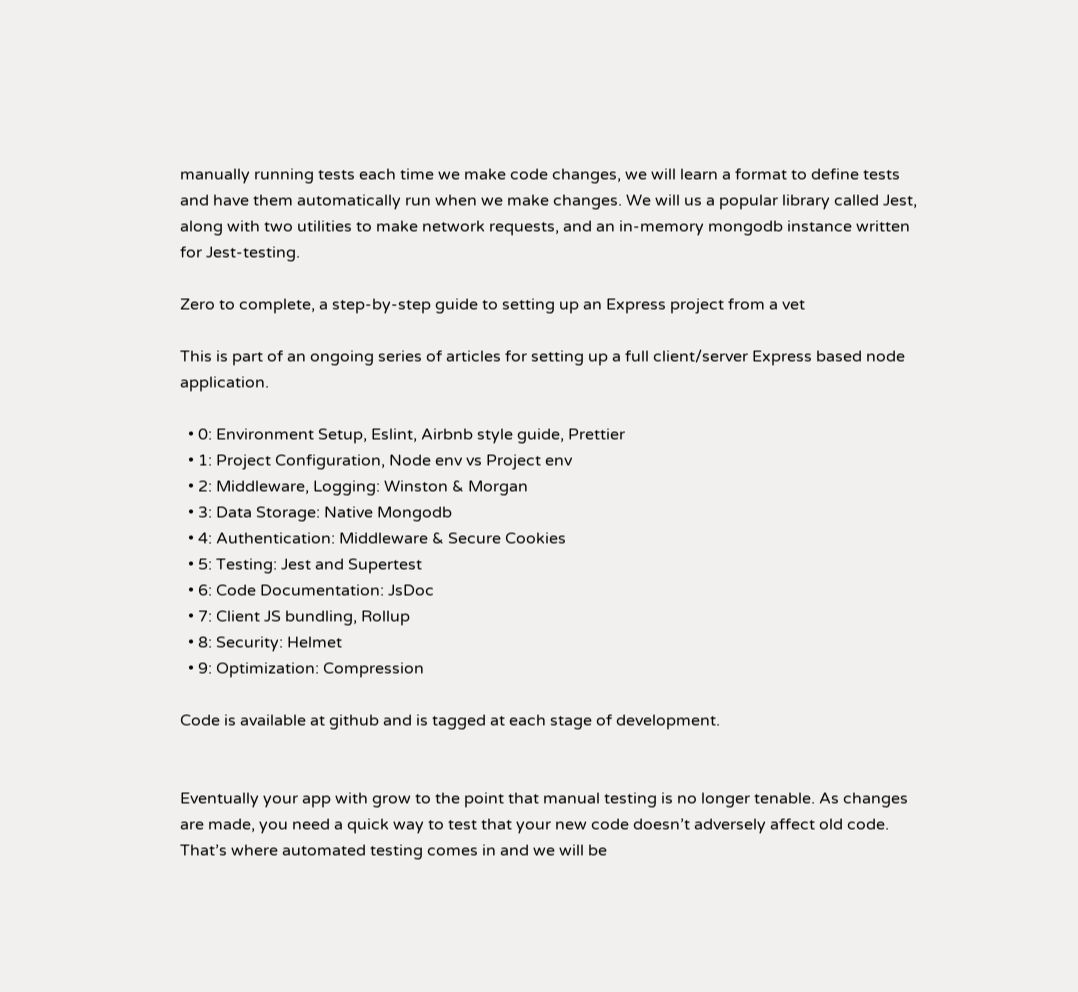manually running tests each time we make code changes, we will learn a format to define tests and have them automatically run when we make changes. We will us a popular library called Jest, along with two utilities to make network requests, and an in-memory mongodb instance written for Jest-testing.

Zero to complete, a step-by-step guide to setting up an Express project from a vet

This is part of an ongoing series of articles for setting up a full client/server Express based node application.

  • 0: Environment Setup, Eslint, Airbnb style guide, Prettier
  • 1: Project Configuration, Node env vs Project env
  • 2: Middleware, Logging: Winston & Morgan
  • 3: Data Storage: Native Mongodb
  • 4: Authentication: Middleware & Secure Cookies
  • 5: Testing: Jest and Supertest
  • 6: Code Documentation: JsDoc
  • 7: Client JS bundling, Rollup
  • 8: Security: Helmet
  • 9: Optimization: Compression

Code is available at github and is tagged at each stage of development.


Eventually your app with grow to the point that manual testing is no longer tenable. As changes are made, you need a quick way to test that your new code doesn’t adversely affect old code. That’s where automated testing comes in and we will be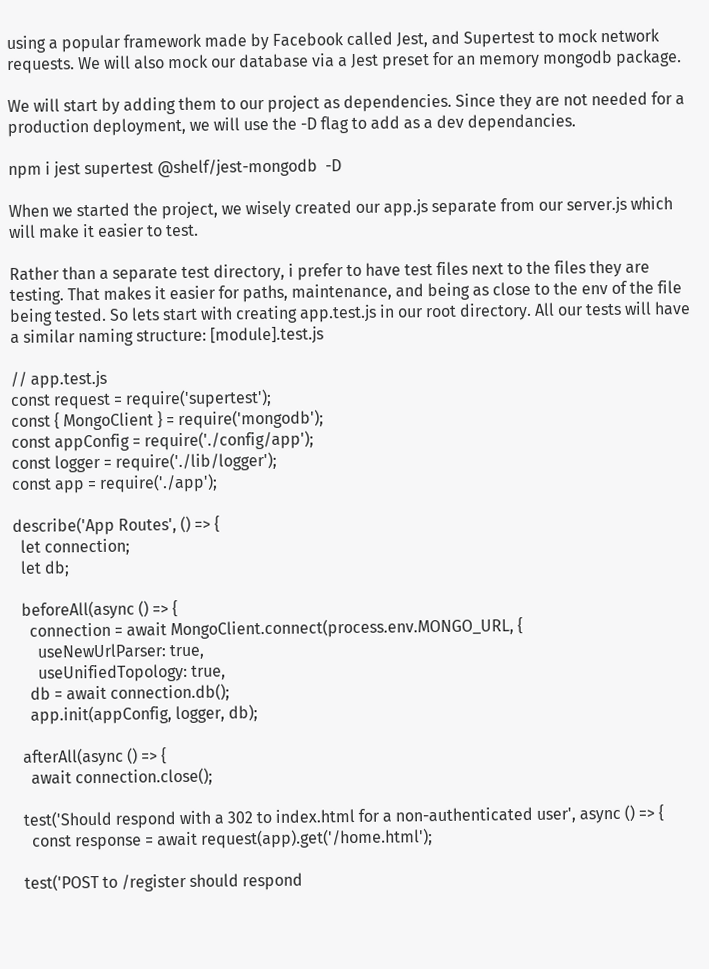using a popular framework made by Facebook called Jest, and Supertest to mock network requests. We will also mock our database via a Jest preset for an memory mongodb package.

We will start by adding them to our project as dependencies. Since they are not needed for a production deployment, we will use the -D flag to add as a dev dependancies.

npm i jest supertest @shelf/jest-mongodb  -D

When we started the project, we wisely created our app.js separate from our server.js which will make it easier to test.

Rather than a separate test directory, i prefer to have test files next to the files they are testing. That makes it easier for paths, maintenance, and being as close to the env of the file being tested. So lets start with creating app.test.js in our root directory. All our tests will have a similar naming structure: [module].test.js

// app.test.js
const request = require('supertest');
const { MongoClient } = require('mongodb');
const appConfig = require('./config/app');
const logger = require('./lib/logger');
const app = require('./app');

describe('App Routes', () => {
  let connection;
  let db;

  beforeAll(async () => {
    connection = await MongoClient.connect(process.env.MONGO_URL, {
      useNewUrlParser: true,
      useUnifiedTopology: true,
    db = await connection.db();
    app.init(appConfig, logger, db);

  afterAll(async () => {
    await connection.close();

  test('Should respond with a 302 to index.html for a non-authenticated user', async () => {
    const response = await request(app).get('/home.html');

  test('POST to /register should respond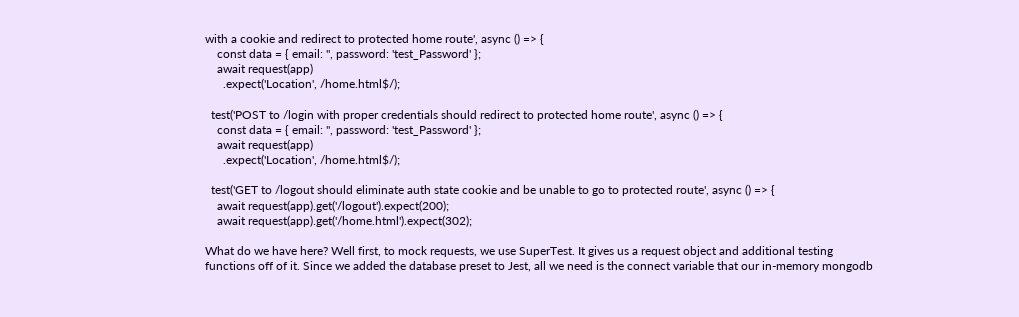with a cookie and redirect to protected home route', async () => {
    const data = { email: '', password: 'test_Password' };
    await request(app)
      .expect('Location', /home.html$/);

  test('POST to /login with proper credentials should redirect to protected home route', async () => {
    const data = { email: '', password: 'test_Password' };
    await request(app)
      .expect('Location', /home.html$/);

  test('GET to /logout should eliminate auth state cookie and be unable to go to protected route', async () => {
    await request(app).get('/logout').expect(200);
    await request(app).get('/home.html').expect(302);

What do we have here? Well first, to mock requests, we use SuperTest. It gives us a request object and additional testing functions off of it. Since we added the database preset to Jest, all we need is the connect variable that our in-memory mongodb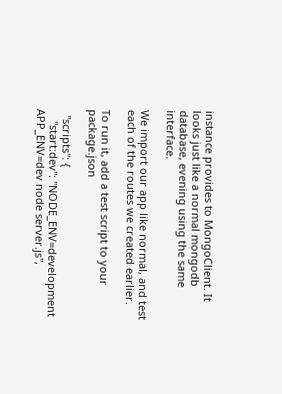instance provides to MongoClient. It looks just like a normal mongodb database, evening using the same interface.

We import our app like normal, and test each of the routes we created earlier.

To run it, add a test script to your package.json

  "scripts": {
    "start:dev": "NODE_ENV=development APP_ENV=dev node server.js",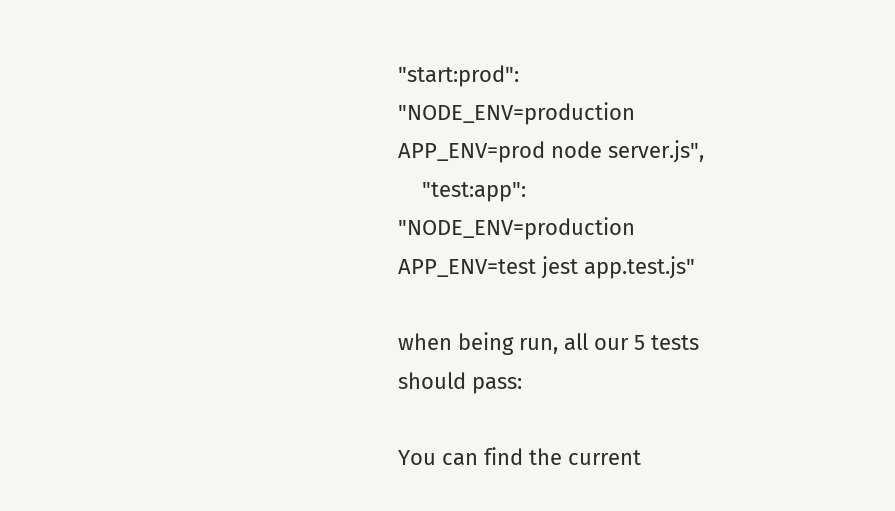"start:prod": "NODE_ENV=production APP_ENV=prod node server.js",
    "test:app": "NODE_ENV=production APP_ENV=test jest app.test.js"

when being run, all our 5 tests should pass:

You can find the current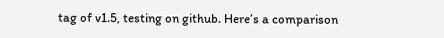tag of v1.5, testing on github. Here’s a comparison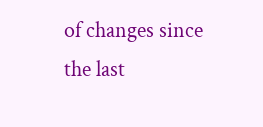of changes since the last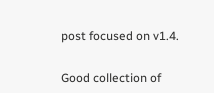post focused on v1.4.


Good collection of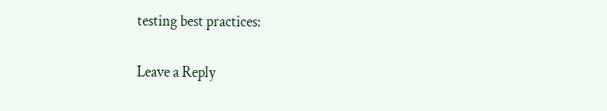testing best practices:

Leave a Reply